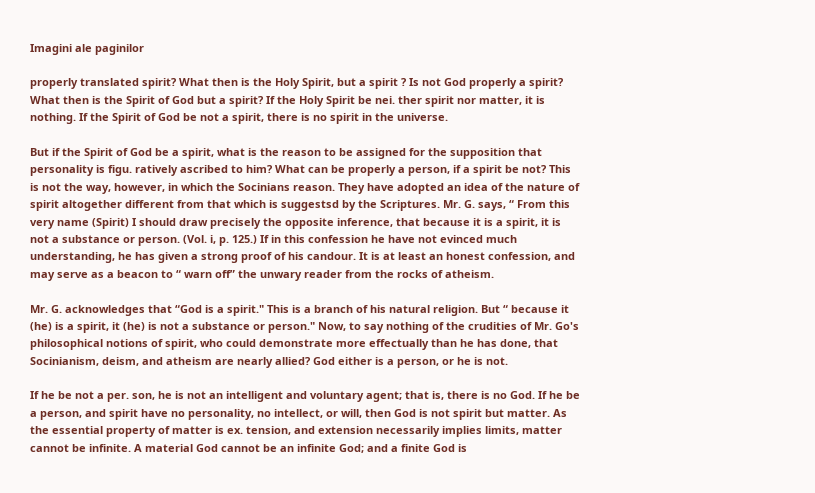Imagini ale paginilor

properly translated spirit? What then is the Holy Spirit, but a spirit ? Is not God properly a spirit? What then is the Spirit of God but a spirit? If the Holy Spirit be nei. ther spirit nor matter, it is nothing. If the Spirit of God be not a spirit, there is no spirit in the universe.

But if the Spirit of God be a spirit, what is the reason to be assigned for the supposition that personality is figu. ratively ascribed to him? What can be properly a person, if a spirit be not? This is not the way, however, in which the Socinians reason. They have adopted an idea of the nature of spirit altogether different from that which is suggestsd by the Scriptures. Mr. G. says, “ From this very name (Spirit) I should draw precisely the opposite inference, that because it is a spirit, it is not a substance or person. (Vol. i, p. 125.) If in this confession he have not evinced much understanding, he has given a strong proof of his candour. It is at least an honest confession, and may serve as a beacon to “ warn off” the unwary reader from the rocks of atheism.

Mr. G. acknowledges that “God is a spirit." This is a branch of his natural religion. But “ because it (he) is a spirit, it (he) is not a substance or person." Now, to say nothing of the crudities of Mr. Go's philosophical notions of spirit, who could demonstrate more effectually than he has done, that Socinianism, deism, and atheism are nearly allied? God either is a person, or he is not.

If he be not a per. son, he is not an intelligent and voluntary agent; that is, there is no God. If he be a person, and spirit have no personality, no intellect, or will, then God is not spirit but matter. As the essential property of matter is ex. tension, and extension necessarily implies limits, matter cannot be infinite. A material God cannot be an infinite God; and a finite God is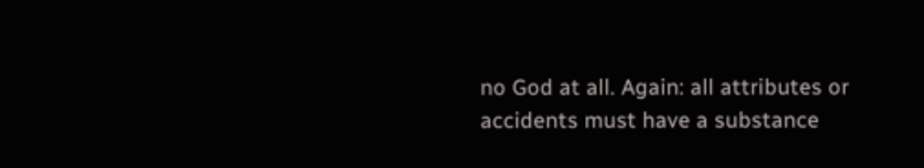no God at all. Again: all attributes or accidents must have a substance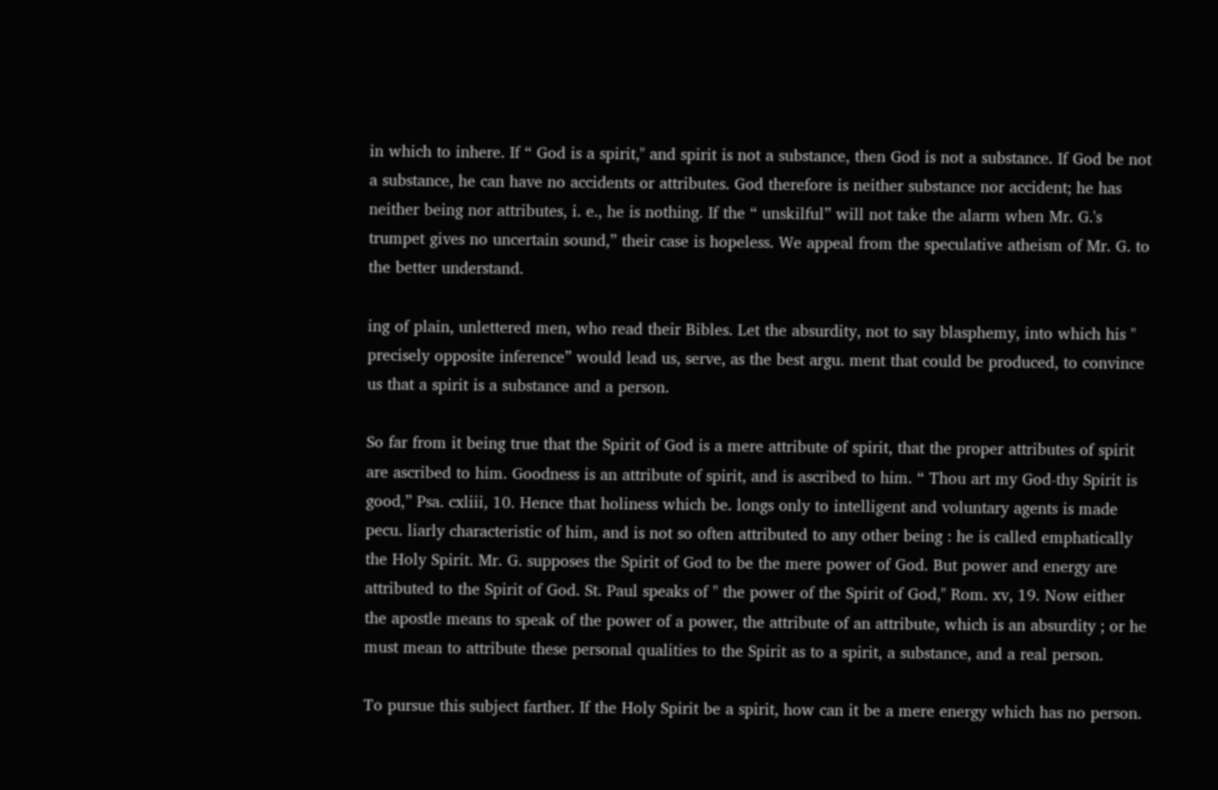in which to inhere. If “ God is a spirit," and spirit is not a substance, then God is not a substance. If God be not a substance, he can have no accidents or attributes. God therefore is neither substance nor accident; he has neither being nor attributes, i. e., he is nothing. If the “ unskilful” will not take the alarm when Mr. G.'s trumpet gives no uncertain sound,” their case is hopeless. We appeal from the speculative atheism of Mr. G. to the better understand.

ing of plain, unlettered men, who read their Bibles. Let the absurdity, not to say blasphemy, into which his " precisely opposite inference” would lead us, serve, as the best argu. ment that could be produced, to convince us that a spirit is a substance and a person.

So far from it being true that the Spirit of God is a mere attribute of spirit, that the proper attributes of spirit are ascribed to him. Goodness is an attribute of spirit, and is ascribed to him. “ Thou art my God-thy Spirit is good,” Psa. cxliii, 10. Hence that holiness which be. longs only to intelligent and voluntary agents is made pecu. liarly characteristic of him, and is not so often attributed to any other being : he is called emphatically the Holy Spirit. Mr. G. supposes the Spirit of God to be the mere power of God. But power and energy are attributed to the Spirit of God. St. Paul speaks of " the power of the Spirit of God," Rom. xv, 19. Now either the apostle means to speak of the power of a power, the attribute of an attribute, which is an absurdity ; or he must mean to attribute these personal qualities to the Spirit as to a spirit, a substance, and a real person.

To pursue this subject farther. If the Holy Spirit be a spirit, how can it be a mere energy which has no person.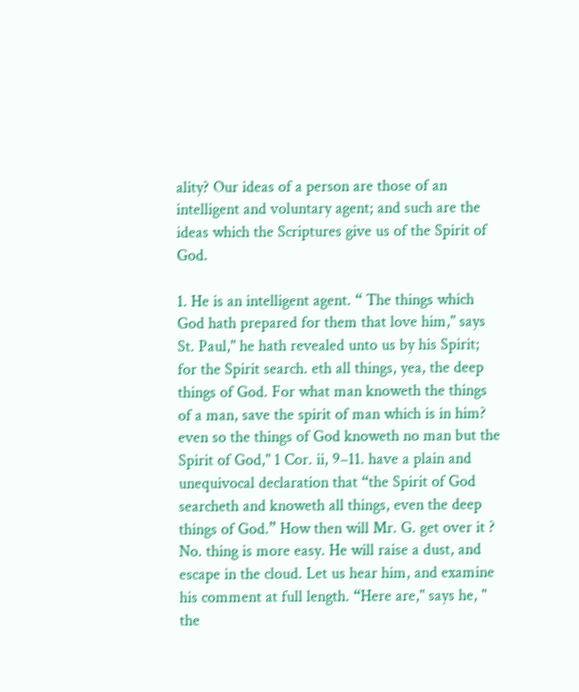ality? Our ideas of a person are those of an intelligent and voluntary agent; and such are the ideas which the Scriptures give us of the Spirit of God.

1. He is an intelligent agent. “ The things which God hath prepared for them that love him," says St. Paul," he hath revealed unto us by his Spirit; for the Spirit search. eth all things, yea, the deep things of God. For what man knoweth the things of a man, save the spirit of man which is in him? even so the things of God knoweth no man but the Spirit of God," 1 Cor. ii, 9–11. have a plain and unequivocal declaration that “the Spirit of God searcheth and knoweth all things, even the deep things of God.” How then will Mr. G. get over it ? No. thing is more easy. He will raise a dust, and escape in the cloud. Let us hear him, and examine his comment at full length. “Here are," says he, " the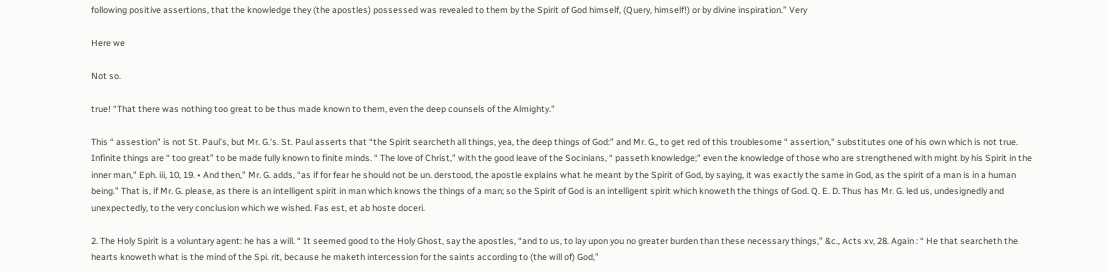following positive assertions, that the knowledge they (the apostles) possessed was revealed to them by the Spirit of God himself, (Query, himself!) or by divine inspiration.” Very

Here we

Not so.

true! “That there was nothing too great to be thus made known to them, even the deep counsels of the Almighty."

This “ assestion" is not St. Paul's, but Mr. G.'s. St. Paul asserts that “the Spirit searcheth all things, yea, the deep things of God:” and Mr. G., to get red of this troublesome “ assertion," substitutes one of his own which is not true. Infinite things are “ too great” to be made fully known to finite minds. “ The love of Christ,” with the good leave of the Socinians, “ passeth knowledge;" even the knowledge of those who are strengthened with might by his Spirit in the inner man," Eph. iii, 10, 19. • And then," Mr. G. adds, “as if for fear he should not be un. derstood, the apostle explains what he meant by the Spirit of God, by saying, it was exactly the same in God, as the spirit of a man is in a human being.” That is, if Mr. G. please, as there is an intelligent spirit in man which knows the things of a man; so the Spirit of God is an intelligent spirit which knoweth the things of God. Q. E. D. Thus has Mr. G. led us, undesignedly and unexpectedly, to the very conclusion which we wished. Fas est, et ab hoste doceri.

2. The Holy Spirit is a voluntary agent: he has a will. “ It seemed good to the Holy Ghost, say the apostles, “and to us, to lay upon you no greater burden than these necessary things,” &c., Acts xv, 28. Again : “ He that searcheth the hearts knoweth what is the mind of the Spi. rit, because he maketh intercession for the saints according to (the will of) God,”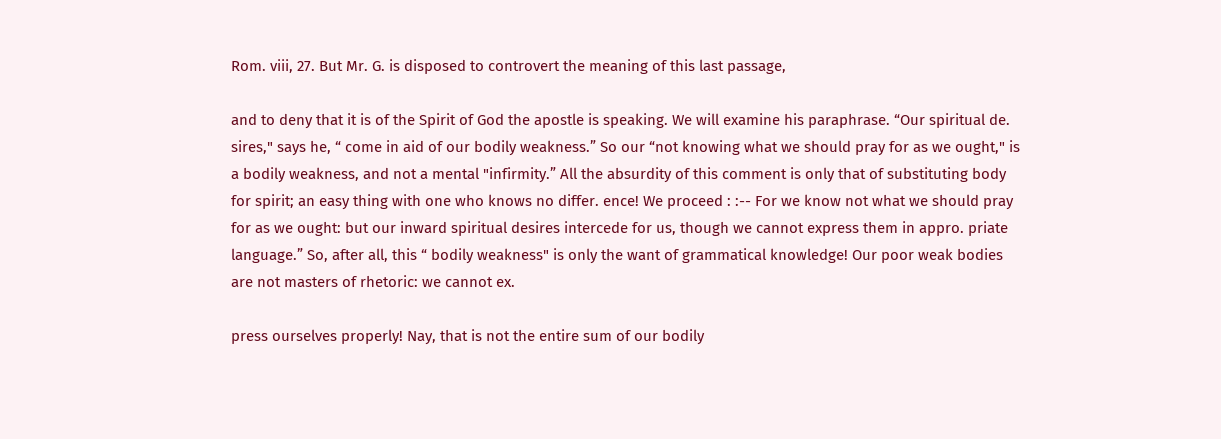Rom. viii, 27. But Mr. G. is disposed to controvert the meaning of this last passage,

and to deny that it is of the Spirit of God the apostle is speaking. We will examine his paraphrase. “Our spiritual de. sires," says he, “ come in aid of our bodily weakness.” So our “not knowing what we should pray for as we ought," is a bodily weakness, and not a mental "infirmity.” All the absurdity of this comment is only that of substituting body for spirit; an easy thing with one who knows no differ. ence! We proceed : :-- For we know not what we should pray for as we ought: but our inward spiritual desires intercede for us, though we cannot express them in appro. priate language.” So, after all, this “ bodily weakness" is only the want of grammatical knowledge! Our poor weak bodies are not masters of rhetoric: we cannot ex.

press ourselves properly! Nay, that is not the entire sum of our bodily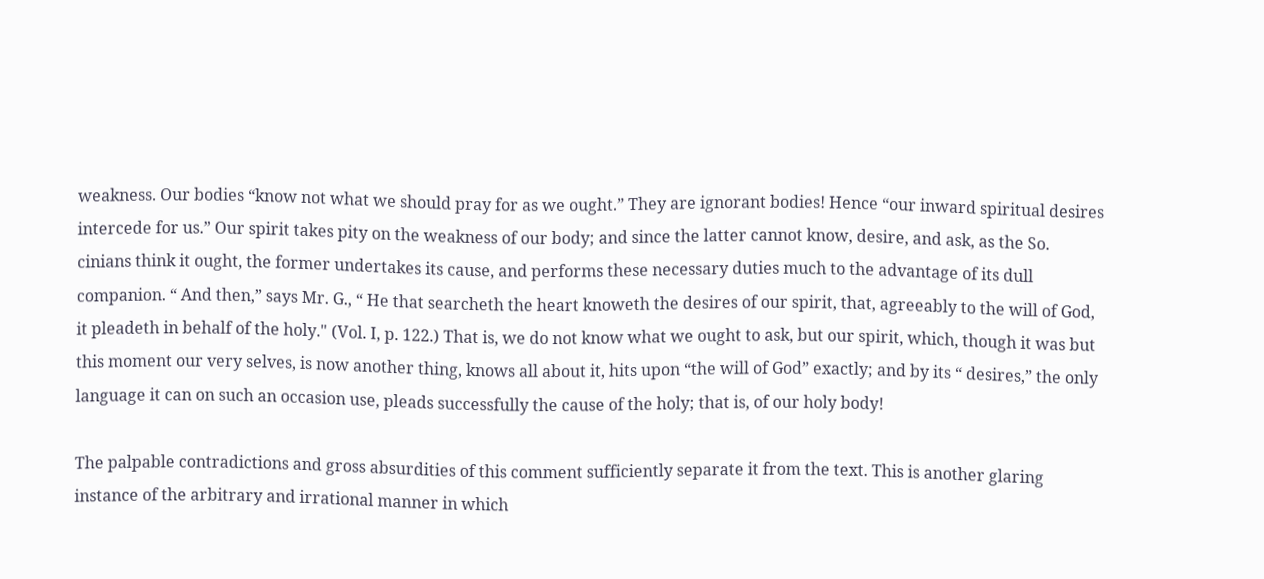weakness. Our bodies “know not what we should pray for as we ought.” They are ignorant bodies! Hence “our inward spiritual desires intercede for us.” Our spirit takes pity on the weakness of our body; and since the latter cannot know, desire, and ask, as the So. cinians think it ought, the former undertakes its cause, and performs these necessary duties much to the advantage of its dull companion. “ And then,” says Mr. G., “ He that searcheth the heart knoweth the desires of our spirit, that, agreeably to the will of God, it pleadeth in behalf of the holy." (Vol. I, p. 122.) That is, we do not know what we ought to ask, but our spirit, which, though it was but this moment our very selves, is now another thing, knows all about it, hits upon “the will of God” exactly; and by its “ desires,” the only language it can on such an occasion use, pleads successfully the cause of the holy; that is, of our holy body!

The palpable contradictions and gross absurdities of this comment sufficiently separate it from the text. This is another glaring instance of the arbitrary and irrational manner in which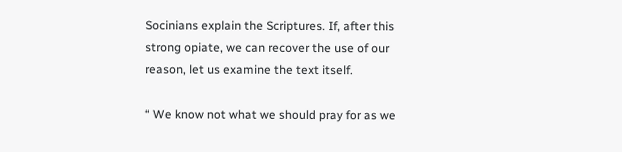Socinians explain the Scriptures. If, after this strong opiate, we can recover the use of our reason, let us examine the text itself.

“ We know not what we should pray for as we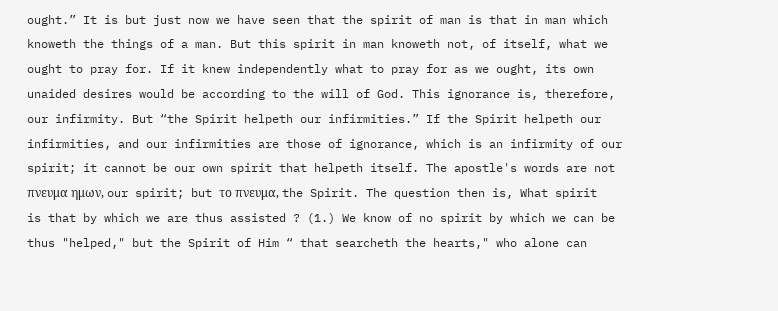ought.” It is but just now we have seen that the spirit of man is that in man which knoweth the things of a man. But this spirit in man knoweth not, of itself, what we ought to pray for. If it knew independently what to pray for as we ought, its own unaided desires would be according to the will of God. This ignorance is, therefore, our infirmity. But “the Spirit helpeth our infirmities.” If the Spirit helpeth our infirmities, and our infirmities are those of ignorance, which is an infirmity of our spirit; it cannot be our own spirit that helpeth itself. The apostle's words are not πνευμα ημων, our spirit; but το πνευμα, the Spirit. The question then is, What spirit is that by which we are thus assisted ? (1.) We know of no spirit by which we can be thus "helped," but the Spirit of Him “ that searcheth the hearts," who alone can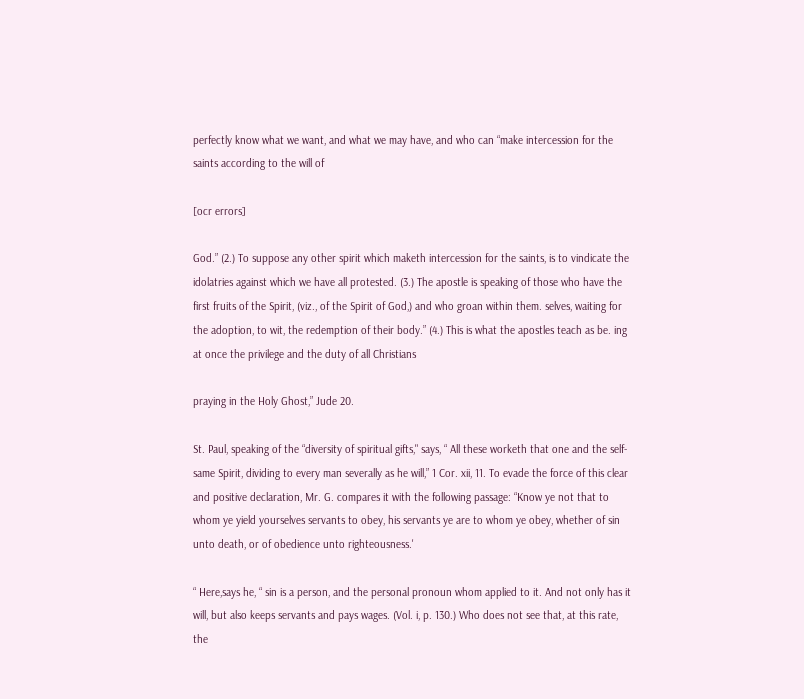perfectly know what we want, and what we may have, and who can “make intercession for the saints according to the will of

[ocr errors]

God.” (2.) To suppose any other spirit which maketh intercession for the saints, is to vindicate the idolatries against which we have all protested. (3.) The apostle is speaking of those who have the first fruits of the Spirit, (viz., of the Spirit of God,) and who groan within them. selves, waiting for the adoption, to wit, the redemption of their body.” (4.) This is what the apostles teach as be. ing at once the privilege and the duty of all Christians

praying in the Holy Ghost,” Jude 20.

St. Paul, speaking of the “diversity of spiritual gifts," says, “ All these worketh that one and the self-same Spirit, dividing to every man severally as he will,” 1 Cor. xii, 11. To evade the force of this clear and positive declaration, Mr. G. compares it with the following passage: “Know ye not that to whom ye yield yourselves servants to obey, his servants ye are to whom ye obey, whether of sin unto death, or of obedience unto righteousness.'

“ Here,says he, “ sin is a person, and the personal pronoun whom applied to it. And not only has it will, but also keeps servants and pays wages. (Vol. i, p. 130.) Who does not see that, at this rate, the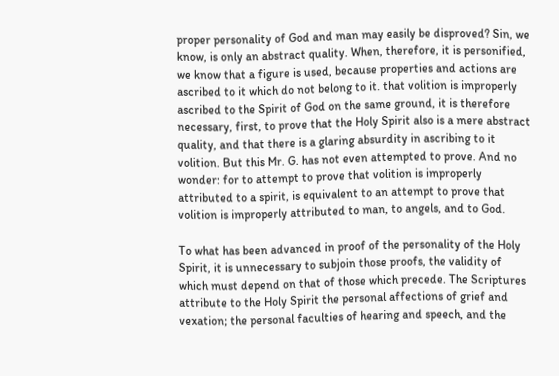proper personality of God and man may easily be disproved? Sin, we know, is only an abstract quality. When, therefore, it is personified, we know that a figure is used, because properties and actions are ascribed to it which do not belong to it. that volition is improperly ascribed to the Spirit of God on the same ground, it is therefore necessary, first, to prove that the Holy Spirit also is a mere abstract quality, and that there is a glaring absurdity in ascribing to it volition. But this Mr. G. has not even attempted to prove. And no wonder: for to attempt to prove that volition is improperly attributed to a spirit, is equivalent to an attempt to prove that volition is improperly attributed to man, to angels, and to God.

To what has been advanced in proof of the personality of the Holy Spirit, it is unnecessary to subjoin those proofs, the validity of which must depend on that of those which precede. The Scriptures attribute to the Holy Spirit the personal affections of grief and vexation; the personal faculties of hearing and speech, and the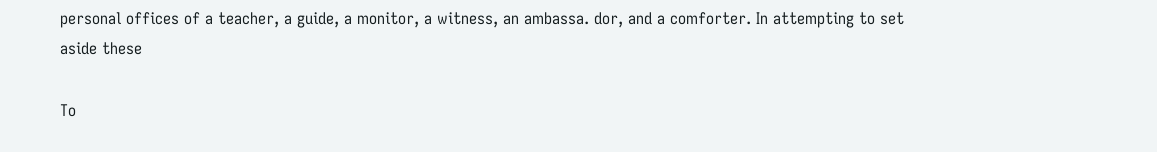personal offices of a teacher, a guide, a monitor, a witness, an ambassa. dor, and a comforter. In attempting to set aside these

To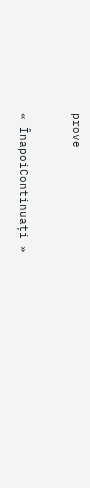prove

« ÎnapoiContinuați »